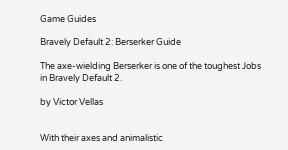Game Guides

Bravely Default 2: Berserker Guide

The axe-wielding Berserker is one of the toughest Jobs in Bravely Default 2.

by Victor Vellas


With their axes and animalistic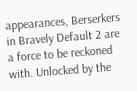appearances, Berserkers in Bravely Default 2 are a force to be reckoned with. Unlocked by the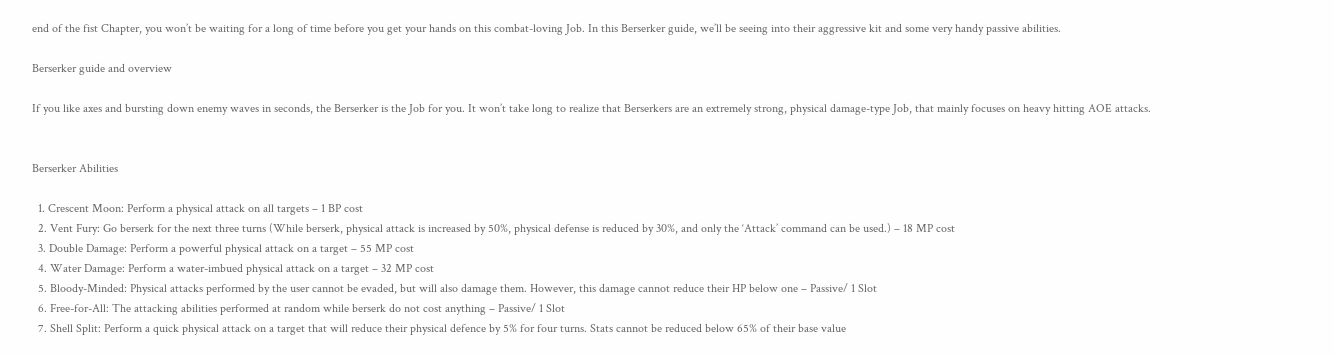end of the fist Chapter, you won’t be waiting for a long of time before you get your hands on this combat-loving Job. In this Berserker guide, we’ll be seeing into their aggressive kit and some very handy passive abilities.

Berserker guide and overview

If you like axes and bursting down enemy waves in seconds, the Berserker is the Job for you. It won’t take long to realize that Berserkers are an extremely strong, physical damage-type Job, that mainly focuses on heavy hitting AOE attacks.


Berserker Abilities

  1. Crescent Moon: Perform a physical attack on all targets – 1 BP cost
  2. Vent Fury: Go berserk for the next three turns (While berserk, physical attack is increased by 50%, physical defense is reduced by 30%, and only the ‘Attack’ command can be used.) – 18 MP cost
  3. Double Damage: Perform a powerful physical attack on a target – 55 MP cost
  4. Water Damage: Perform a water-imbued physical attack on a target – 32 MP cost
  5. Bloody-Minded: Physical attacks performed by the user cannot be evaded, but will also damage them. However, this damage cannot reduce their HP below one – Passive/ 1 Slot
  6. Free-for-All: The attacking abilities performed at random while berserk do not cost anything – Passive/ 1 Slot
  7. Shell Split: Perform a quick physical attack on a target that will reduce their physical defence by 5% for four turns. Stats cannot be reduced below 65% of their base value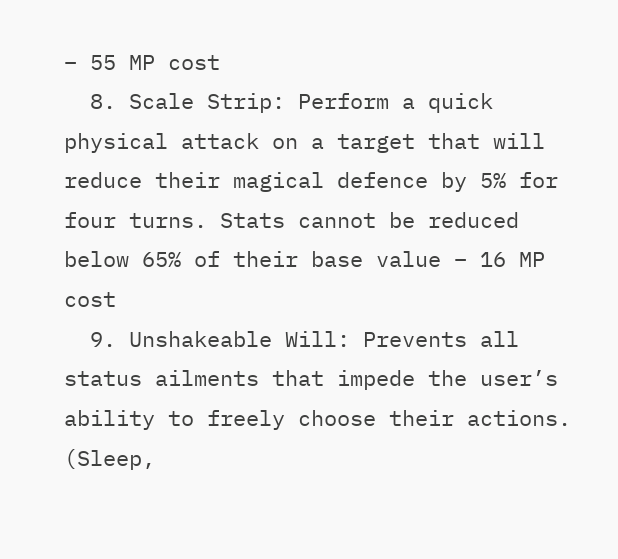– 55 MP cost
  8. Scale Strip: Perform a quick physical attack on a target that will reduce their magical defence by 5% for four turns. Stats cannot be reduced below 65% of their base value – 16 MP cost
  9. Unshakeable Will: Prevents all status ailments that impede the user’s ability to freely choose their actions. (Sleep,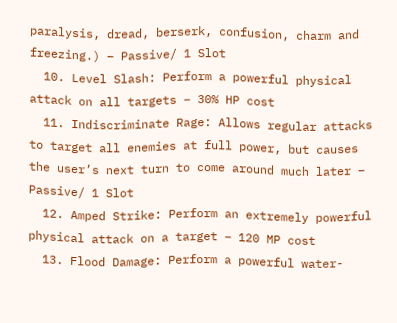paralysis, dread, berserk, confusion, charm and freezing.) – Passive/ 1 Slot
  10. Level Slash: Perform a powerful physical attack on all targets – 30% HP cost
  11. Indiscriminate Rage: Allows regular attacks to target all enemies at full power, but causes the user’s next turn to come around much later – Passive/ 1 Slot
  12. Amped Strike: Perform an extremely powerful physical attack on a target – 120 MP cost
  13. Flood Damage: Perform a powerful water-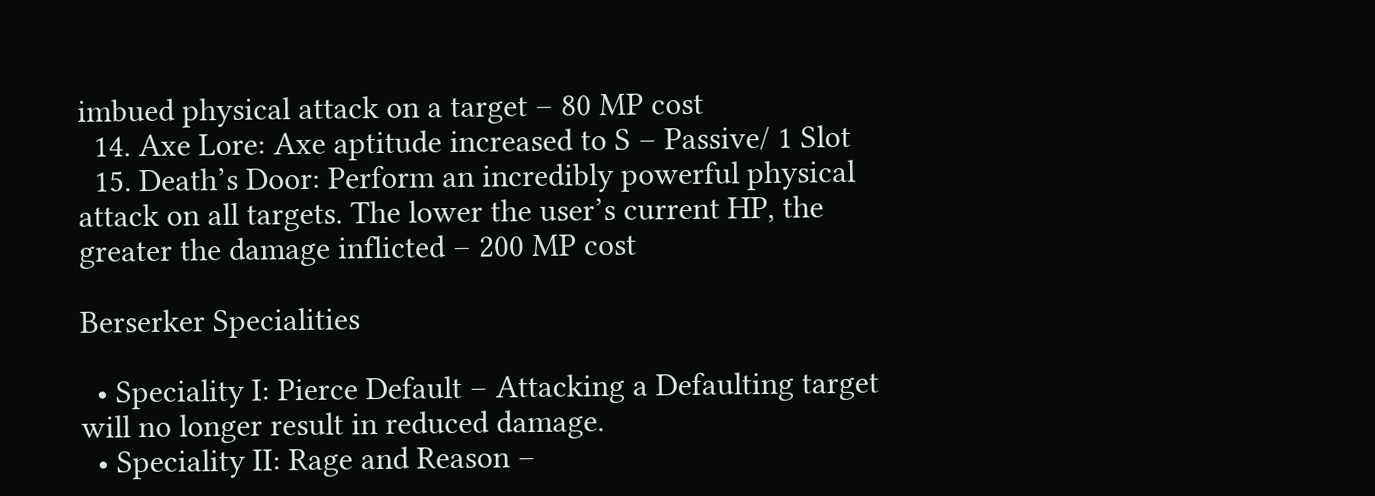imbued physical attack on a target – 80 MP cost
  14. Axe Lore: Axe aptitude increased to S – Passive/ 1 Slot
  15. Death’s Door: Perform an incredibly powerful physical attack on all targets. The lower the user’s current HP, the greater the damage inflicted – 200 MP cost

Berserker Specialities

  • Speciality I: Pierce Default – Attacking a Defaulting target will no longer result in reduced damage.
  • Speciality II: Rage and Reason –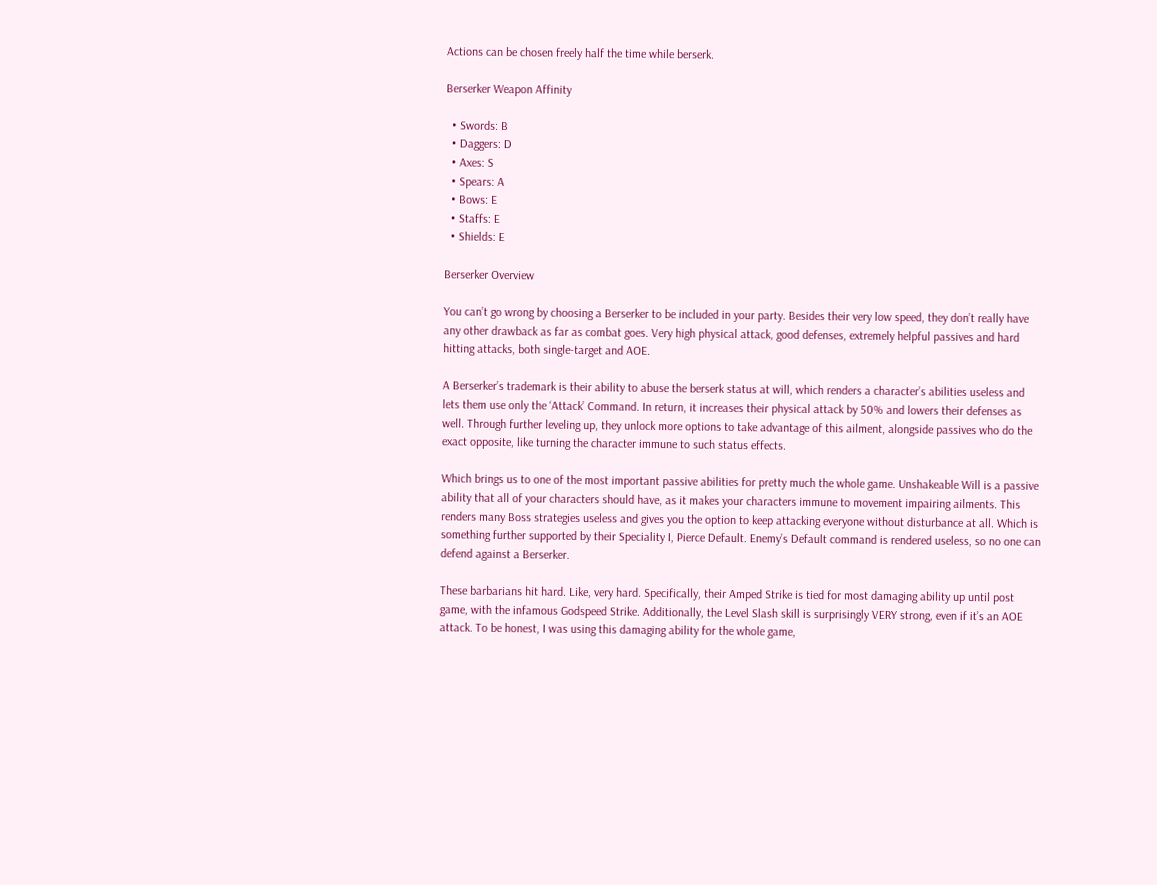Actions can be chosen freely half the time while berserk.

Berserker Weapon Affinity

  • Swords: B
  • Daggers: D
  • Axes: S
  • Spears: A
  • Bows: E
  • Staffs: E
  • Shields: E

Berserker Overview

You can’t go wrong by choosing a Berserker to be included in your party. Besides their very low speed, they don’t really have any other drawback as far as combat goes. Very high physical attack, good defenses, extremely helpful passives and hard hitting attacks, both single-target and AOE.

A Berserker’s trademark is their ability to abuse the berserk status at will, which renders a character’s abilities useless and lets them use only the ‘Attack’ Command. In return, it increases their physical attack by 50% and lowers their defenses as well. Through further leveling up, they unlock more options to take advantage of this ailment, alongside passives who do the exact opposite, like turning the character immune to such status effects.

Which brings us to one of the most important passive abilities for pretty much the whole game. Unshakeable Will is a passive ability that all of your characters should have, as it makes your characters immune to movement impairing ailments. This renders many Boss strategies useless and gives you the option to keep attacking everyone without disturbance at all. Which is something further supported by their Speciality I, Pierce Default. Enemy’s Default command is rendered useless, so no one can defend against a Berserker.

These barbarians hit hard. Like, very hard. Specifically, their Amped Strike is tied for most damaging ability up until post game, with the infamous Godspeed Strike. Additionally, the Level Slash skill is surprisingly VERY strong, even if it’s an AOE attack. To be honest, I was using this damaging ability for the whole game,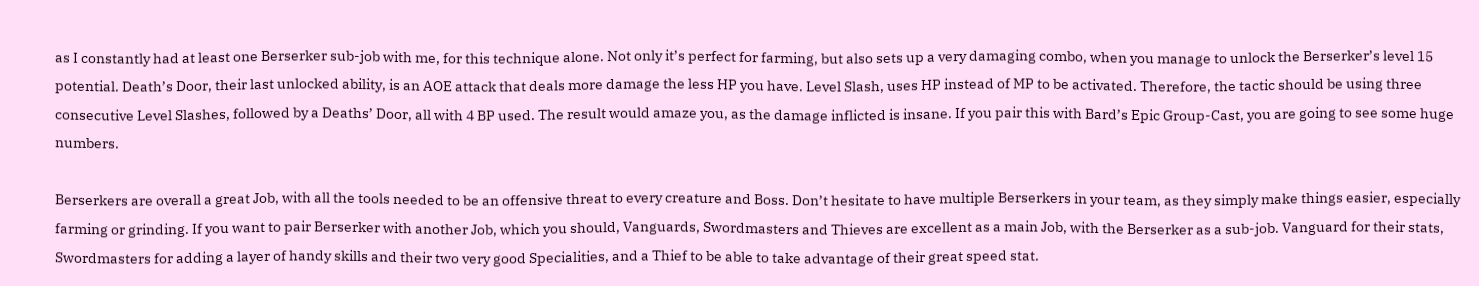as I constantly had at least one Berserker sub-job with me, for this technique alone. Not only it’s perfect for farming, but also sets up a very damaging combo, when you manage to unlock the Berserker’s level 15 potential. Death’s Door, their last unlocked ability, is an AOE attack that deals more damage the less HP you have. Level Slash, uses HP instead of MP to be activated. Therefore, the tactic should be using three consecutive Level Slashes, followed by a Deaths’ Door, all with 4 BP used. The result would amaze you, as the damage inflicted is insane. If you pair this with Bard’s Epic Group-Cast, you are going to see some huge numbers.

Berserkers are overall a great Job, with all the tools needed to be an offensive threat to every creature and Boss. Don’t hesitate to have multiple Berserkers in your team, as they simply make things easier, especially farming or grinding. If you want to pair Berserker with another Job, which you should, Vanguards, Swordmasters and Thieves are excellent as a main Job, with the Berserker as a sub-job. Vanguard for their stats, Swordmasters for adding a layer of handy skills and their two very good Specialities, and a Thief to be able to take advantage of their great speed stat.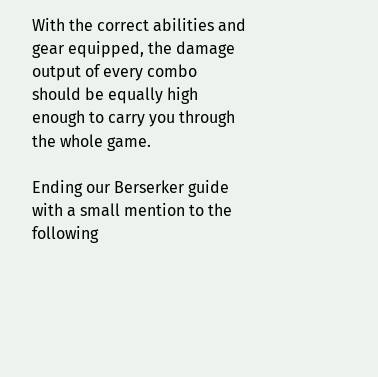With the correct abilities and gear equipped, the damage output of every combo should be equally high enough to carry you through the whole game.

Ending our Berserker guide with a small mention to the following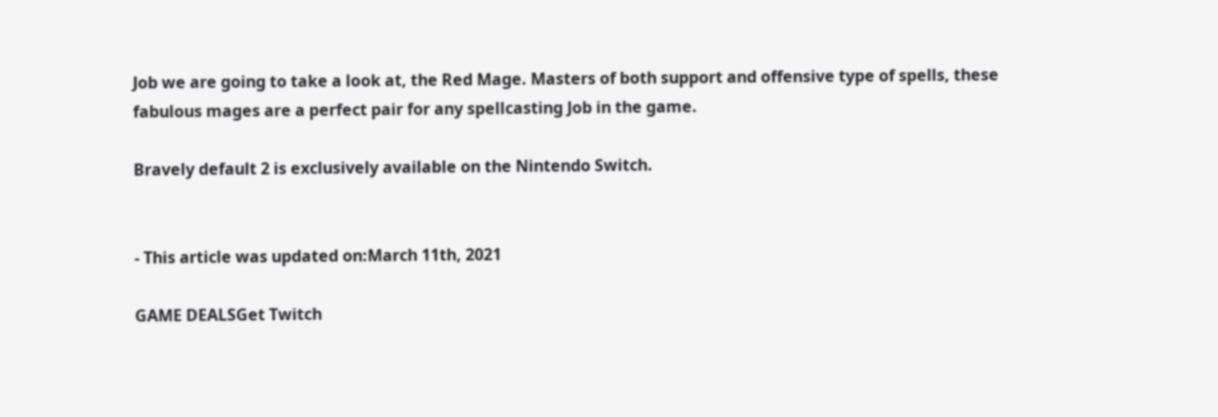Job we are going to take a look at, the Red Mage. Masters of both support and offensive type of spells, these fabulous mages are a perfect pair for any spellcasting Job in the game.

Bravely default 2 is exclusively available on the Nintendo Switch.


- This article was updated on:March 11th, 2021

GAME DEALSGet Twitch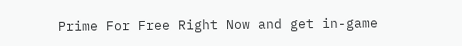Prime For Free Right Now and get in-game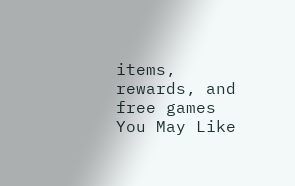items, rewards, and free games
You May Like